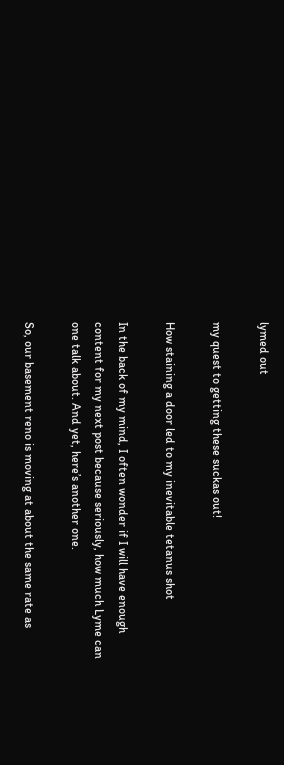lymed out

my quest to getting these suckas out!

How staining a door led to my inevitable tetanus shot

In the back of my mind, I often wonder if I will have enough content for my next post because seriously, how much Lyme can one talk about. And yet, here’s another one.

So, our basement reno is moving at about the same rate as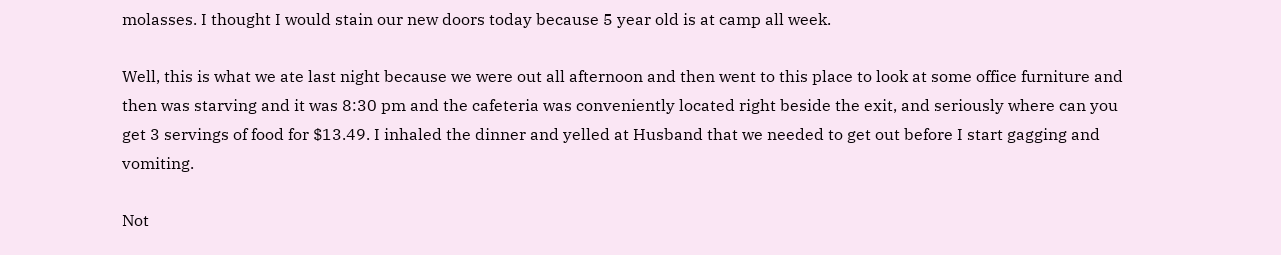molasses. I thought I would stain our new doors today because 5 year old is at camp all week.

Well, this is what we ate last night because we were out all afternoon and then went to this place to look at some office furniture and then was starving and it was 8:30 pm and the cafeteria was conveniently located right beside the exit, and seriously where can you get 3 servings of food for $13.49. I inhaled the dinner and yelled at Husband that we needed to get out before I start gagging and vomiting.

Not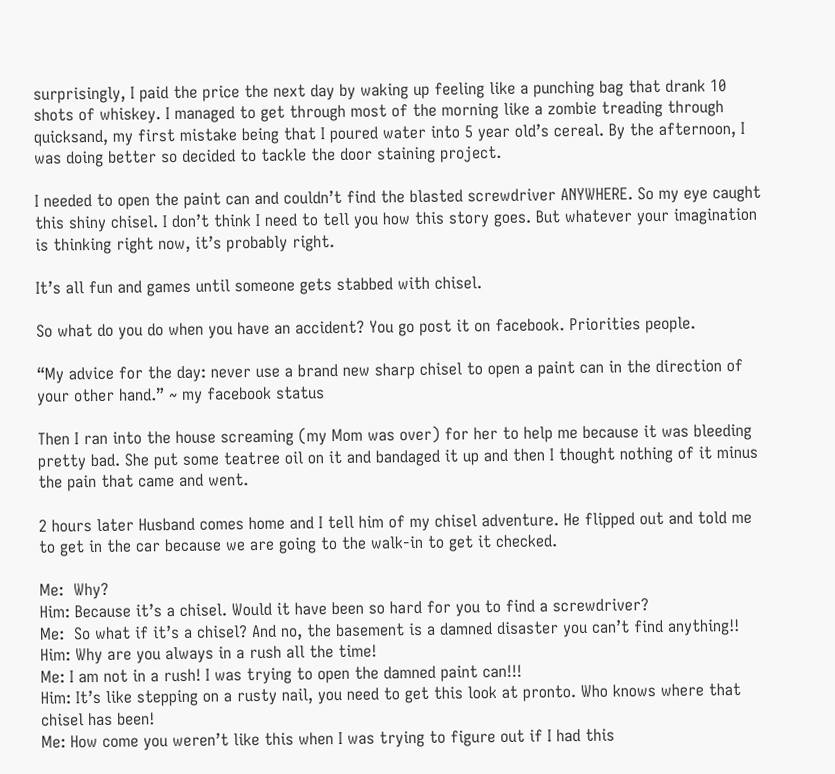surprisingly, I paid the price the next day by waking up feeling like a punching bag that drank 10 shots of whiskey. I managed to get through most of the morning like a zombie treading through quicksand, my first mistake being that I poured water into 5 year old’s cereal. By the afternoon, I was doing better so decided to tackle the door staining project.

I needed to open the paint can and couldn’t find the blasted screwdriver ANYWHERE. So my eye caught this shiny chisel. I don’t think I need to tell you how this story goes. But whatever your imagination is thinking right now, it’s probably right.

It’s all fun and games until someone gets stabbed with chisel.

So what do you do when you have an accident? You go post it on facebook. Priorities people.

“My advice for the day: never use a brand new sharp chisel to open a paint can in the direction of your other hand.” ~ my facebook status

Then I ran into the house screaming (my Mom was over) for her to help me because it was bleeding pretty bad. She put some teatree oil on it and bandaged it up and then I thought nothing of it minus the pain that came and went.

2 hours later Husband comes home and I tell him of my chisel adventure. He flipped out and told me to get in the car because we are going to the walk-in to get it checked.

Me:  Why?
Him: Because it’s a chisel. Would it have been so hard for you to find a screwdriver?
Me:  So what if it’s a chisel? And no, the basement is a damned disaster you can’t find anything!!
Him: Why are you always in a rush all the time!
Me: I am not in a rush! I was trying to open the damned paint can!!!
Him: It’s like stepping on a rusty nail, you need to get this look at pronto. Who knows where that chisel has been!
Me: How come you weren’t like this when I was trying to figure out if I had this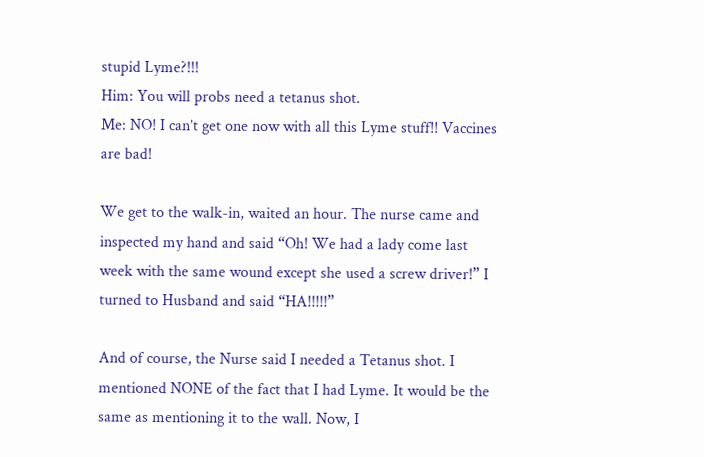stupid Lyme?!!!
Him: You will probs need a tetanus shot.
Me: NO! I can’t get one now with all this Lyme stuff!! Vaccines are bad!

We get to the walk-in, waited an hour. The nurse came and inspected my hand and said “Oh! We had a lady come last week with the same wound except she used a screw driver!” I turned to Husband and said “HA!!!!!”

And of course, the Nurse said I needed a Tetanus shot. I mentioned NONE of the fact that I had Lyme. It would be the same as mentioning it to the wall. Now, I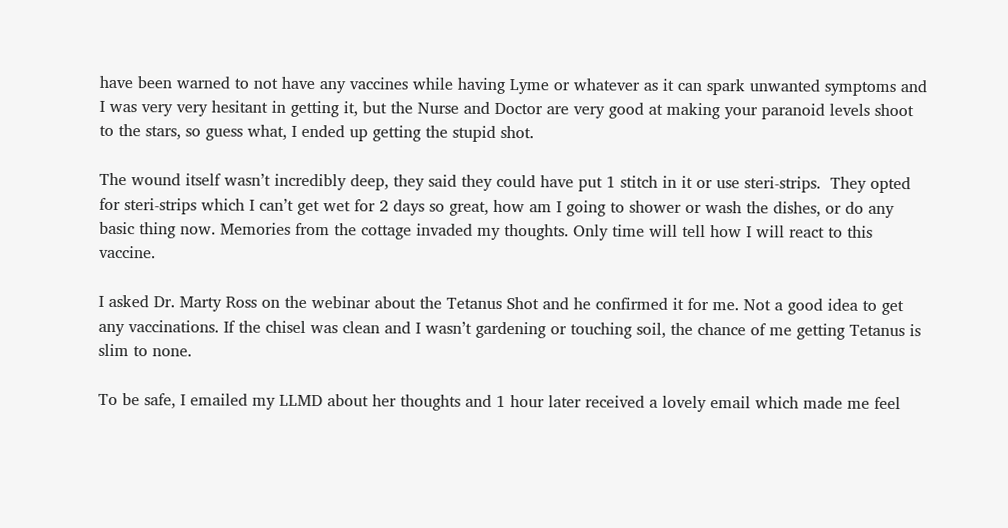have been warned to not have any vaccines while having Lyme or whatever as it can spark unwanted symptoms and I was very very hesitant in getting it, but the Nurse and Doctor are very good at making your paranoid levels shoot to the stars, so guess what, I ended up getting the stupid shot.

The wound itself wasn’t incredibly deep, they said they could have put 1 stitch in it or use steri-strips.  They opted for steri-strips which I can’t get wet for 2 days so great, how am I going to shower or wash the dishes, or do any basic thing now. Memories from the cottage invaded my thoughts. Only time will tell how I will react to this vaccine.

I asked Dr. Marty Ross on the webinar about the Tetanus Shot and he confirmed it for me. Not a good idea to get any vaccinations. If the chisel was clean and I wasn’t gardening or touching soil, the chance of me getting Tetanus is slim to none.

To be safe, I emailed my LLMD about her thoughts and 1 hour later received a lovely email which made me feel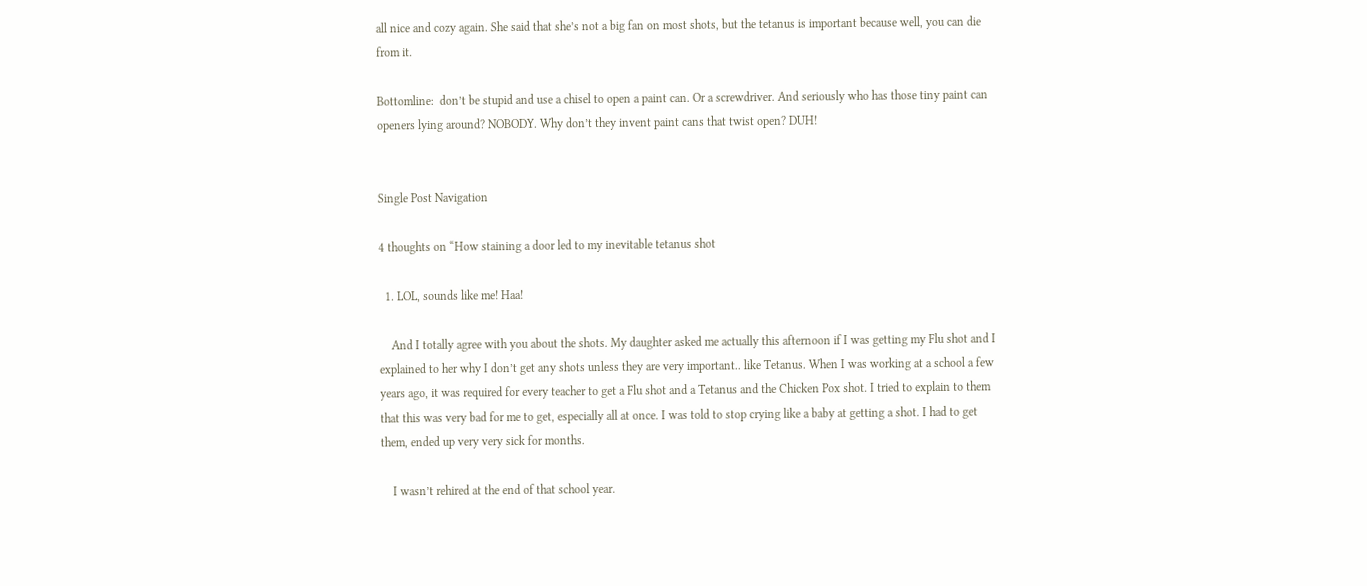all nice and cozy again. She said that she’s not a big fan on most shots, but the tetanus is important because well, you can die from it.

Bottomline:  don’t be stupid and use a chisel to open a paint can. Or a screwdriver. And seriously who has those tiny paint can openers lying around? NOBODY. Why don’t they invent paint cans that twist open? DUH!


Single Post Navigation

4 thoughts on “How staining a door led to my inevitable tetanus shot

  1. LOL, sounds like me! Haa!

    And I totally agree with you about the shots. My daughter asked me actually this afternoon if I was getting my Flu shot and I explained to her why I don’t get any shots unless they are very important.. like Tetanus. When I was working at a school a few years ago, it was required for every teacher to get a Flu shot and a Tetanus and the Chicken Pox shot. I tried to explain to them that this was very bad for me to get, especially all at once. I was told to stop crying like a baby at getting a shot. I had to get them, ended up very very sick for months.

    I wasn’t rehired at the end of that school year.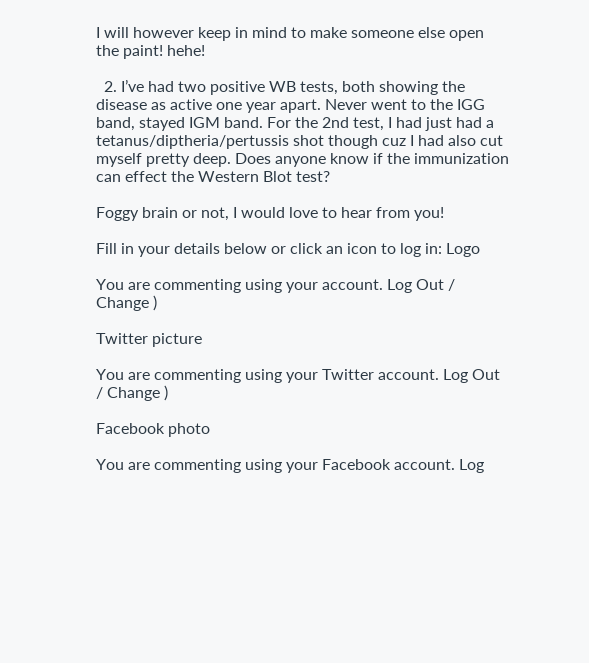I will however keep in mind to make someone else open the paint! hehe!

  2. I’ve had two positive WB tests, both showing the disease as active one year apart. Never went to the IGG band, stayed IGM band. For the 2nd test, I had just had a tetanus/diptheria/pertussis shot though cuz I had also cut myself pretty deep. Does anyone know if the immunization can effect the Western Blot test?

Foggy brain or not, I would love to hear from you!

Fill in your details below or click an icon to log in: Logo

You are commenting using your account. Log Out / Change )

Twitter picture

You are commenting using your Twitter account. Log Out / Change )

Facebook photo

You are commenting using your Facebook account. Log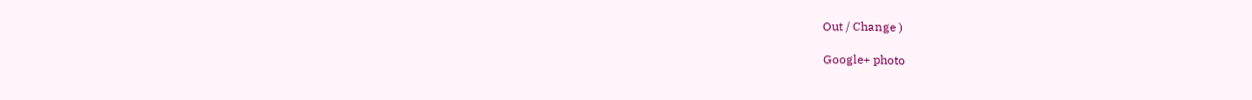Out / Change )

Google+ photo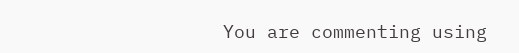You are commenting using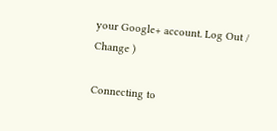your Google+ account. Log Out / Change )

Connecting to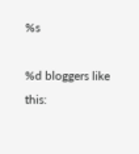%s

%d bloggers like this: